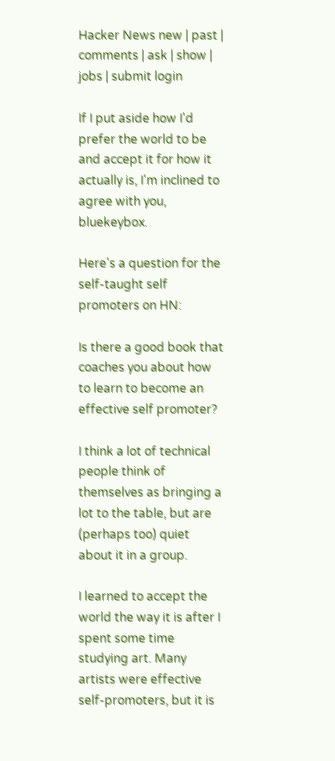Hacker News new | past | comments | ask | show | jobs | submit login

If I put aside how I'd prefer the world to be and accept it for how it actually is, I'm inclined to agree with you, bluekeybox.

Here's a question for the self-taught self promoters on HN:

Is there a good book that coaches you about how to learn to become an effective self promoter?

I think a lot of technical people think of themselves as bringing a lot to the table, but are (perhaps too) quiet about it in a group.

I learned to accept the world the way it is after I spent some time studying art. Many artists were effective self-promoters, but it is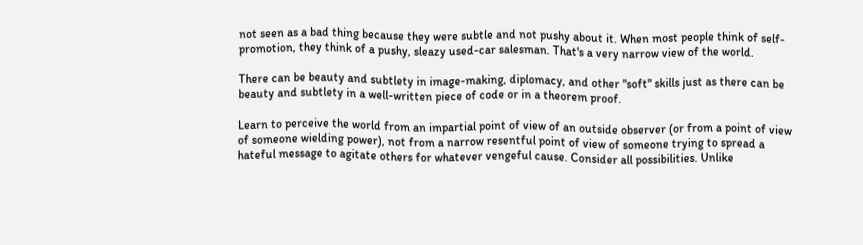not seen as a bad thing because they were subtle and not pushy about it. When most people think of self-promotion, they think of a pushy, sleazy used-car salesman. That's a very narrow view of the world.

There can be beauty and subtlety in image-making, diplomacy, and other "soft" skills just as there can be beauty and subtlety in a well-written piece of code or in a theorem proof.

Learn to perceive the world from an impartial point of view of an outside observer (or from a point of view of someone wielding power), not from a narrow resentful point of view of someone trying to spread a hateful message to agitate others for whatever vengeful cause. Consider all possibilities. Unlike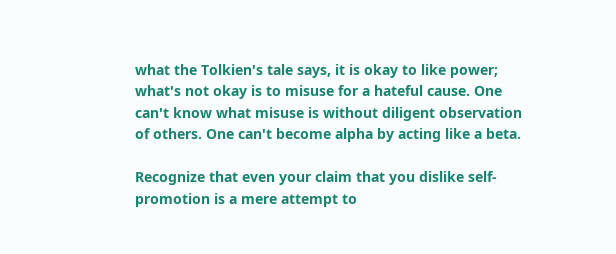what the Tolkien's tale says, it is okay to like power; what's not okay is to misuse for a hateful cause. One can't know what misuse is without diligent observation of others. One can't become alpha by acting like a beta.

Recognize that even your claim that you dislike self-promotion is a mere attempt to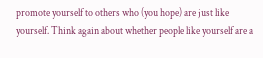promote yourself to others who (you hope) are just like yourself. Think again about whether people like yourself are a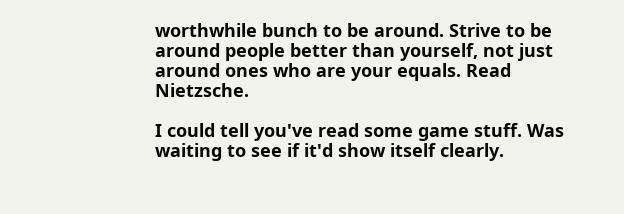worthwhile bunch to be around. Strive to be around people better than yourself, not just around ones who are your equals. Read Nietzsche.

I could tell you've read some game stuff. Was waiting to see if it'd show itself clearly.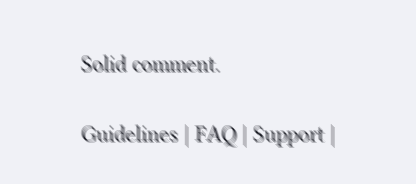Solid comment.

Guidelines | FAQ | Support |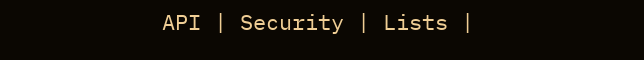API | Security | Lists |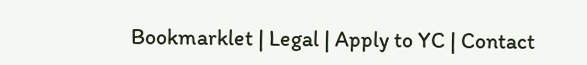Bookmarklet | Legal | Apply to YC | Contact